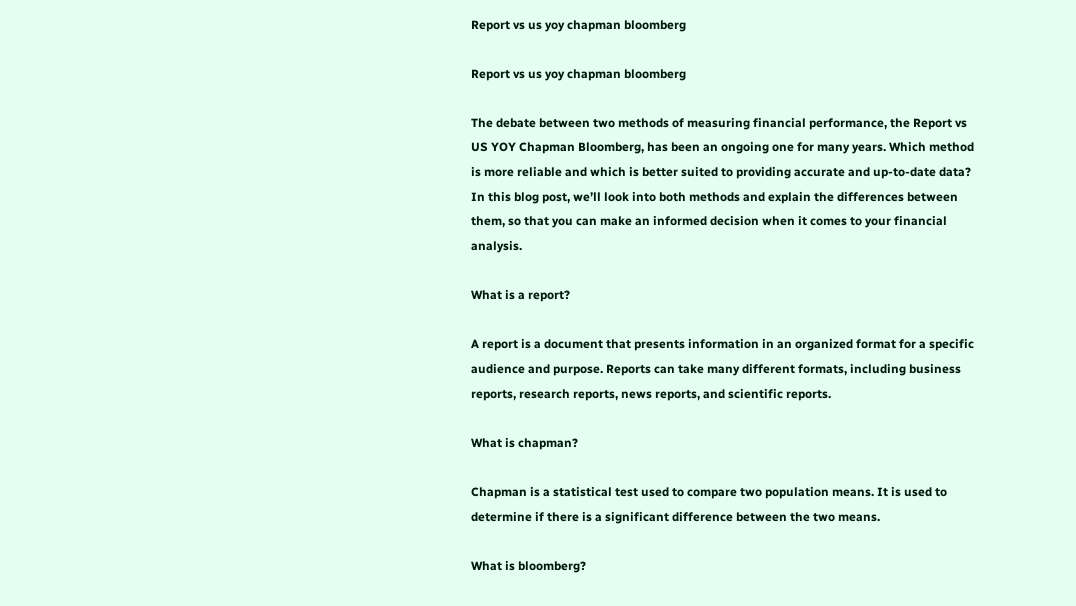Report vs us yoy chapman bloomberg

Report vs us yoy chapman bloomberg

The debate between two methods of measuring financial performance, the Report vs US YOY Chapman Bloomberg, has been an ongoing one for many years. Which method is more reliable and which is better suited to providing accurate and up-to-date data? In this blog post, we’ll look into both methods and explain the differences between them, so that you can make an informed decision when it comes to your financial analysis.

What is a report?

A report is a document that presents information in an organized format for a specific audience and purpose. Reports can take many different formats, including business reports, research reports, news reports, and scientific reports.

What is chapman?

Chapman is a statistical test used to compare two population means. It is used to determine if there is a significant difference between the two means.

What is bloomberg?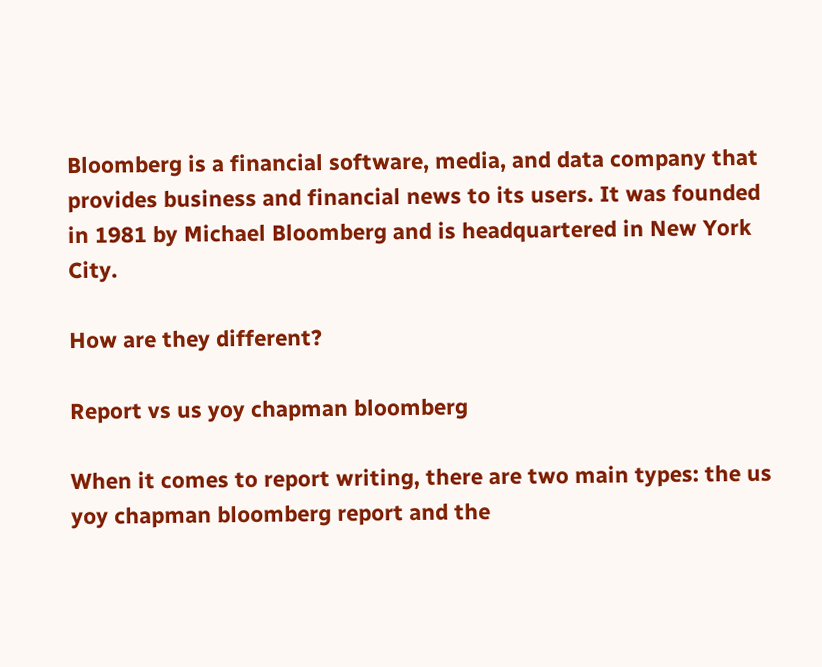Bloomberg is a financial software, media, and data company that provides business and financial news to its users. It was founded in 1981 by Michael Bloomberg and is headquartered in New York City.

How are they different?

Report vs us yoy chapman bloomberg

When it comes to report writing, there are two main types: the us yoy chapman bloomberg report and the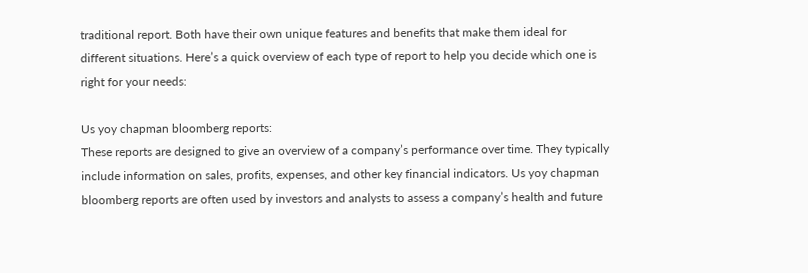traditional report. Both have their own unique features and benefits that make them ideal for different situations. Here’s a quick overview of each type of report to help you decide which one is right for your needs:

Us yoy chapman bloomberg reports:
These reports are designed to give an overview of a company’s performance over time. They typically include information on sales, profits, expenses, and other key financial indicators. Us yoy chapman bloomberg reports are often used by investors and analysts to assess a company’s health and future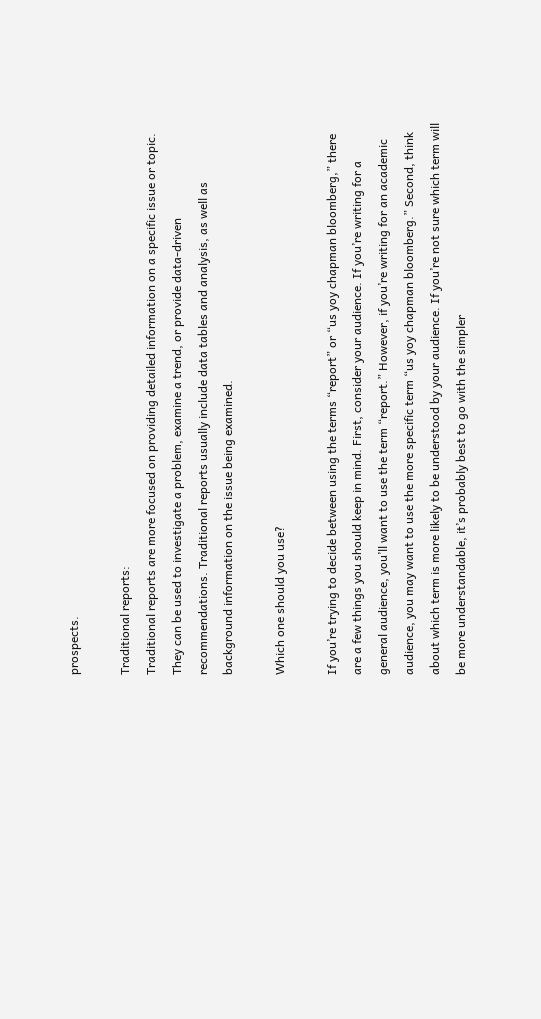prospects.

Traditional reports:
Traditional reports are more focused on providing detailed information on a specific issue or topic. They can be used to investigate a problem, examine a trend, or provide data-driven recommendations. Traditional reports usually include data tables and analysis, as well as background information on the issue being examined.

Which one should you use?

If you’re trying to decide between using the terms “report” or “us yoy chapman bloomberg,” there are a few things you should keep in mind. First, consider your audience. If you’re writing for a general audience, you’ll want to use the term “report.” However, if you’re writing for an academic audience, you may want to use the more specific term “us yoy chapman bloomberg.” Second, think about which term is more likely to be understood by your audience. If you’re not sure which term will be more understandable, it’s probably best to go with the simpler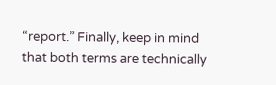“report.” Finally, keep in mind that both terms are technically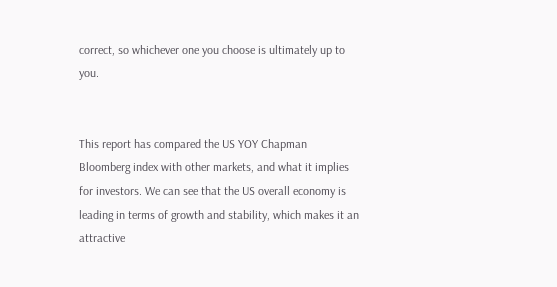correct, so whichever one you choose is ultimately up to you.


This report has compared the US YOY Chapman Bloomberg index with other markets, and what it implies for investors. We can see that the US overall economy is leading in terms of growth and stability, which makes it an attractive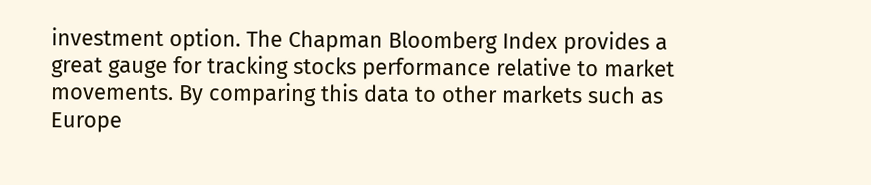investment option. The Chapman Bloomberg Index provides a great gauge for tracking stocks performance relative to market movements. By comparing this data to other markets such as Europe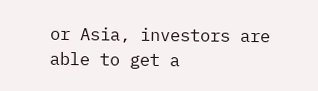or Asia, investors are able to get a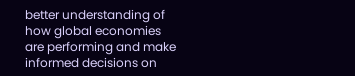better understanding of how global economies are performing and make informed decisions on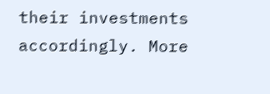their investments accordingly. More